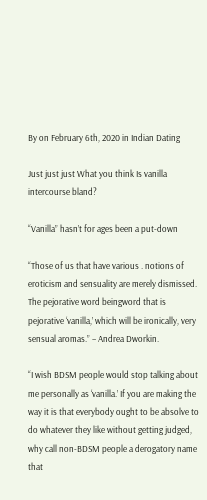By on February 6th, 2020 in Indian Dating

Just just just What you think Is vanilla intercourse bland?

“Vanilla” hasn’t for ages been a put-down

“Those of us that have various . notions of eroticism and sensuality are merely dismissed. The pejorative word beingword that is pejorative ‘vanilla,’ which will be ironically, very sensual aromas.” – Andrea Dworkin.

“I wish BDSM people would stop talking about me personally as ‘vanilla.’ If you are making the way it is that everybody ought to be absolve to do whatever they like without getting judged, why call non-BDSM people a derogatory name that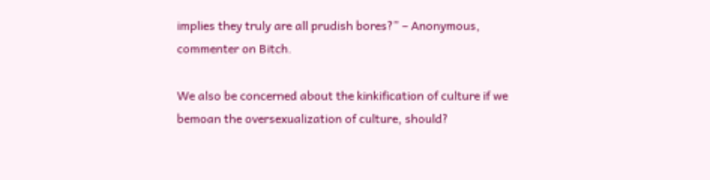implies they truly are all prudish bores?” – Anonymous, commenter on Bitch.

We also be concerned about the kinkification of culture if we bemoan the oversexualization of culture, should?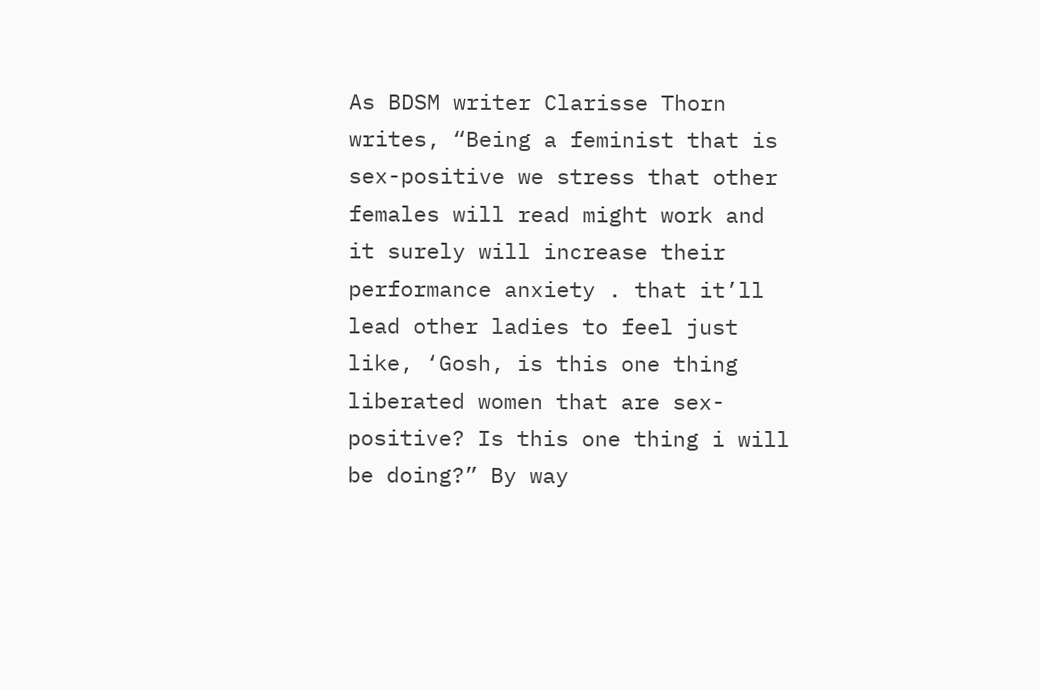As BDSM writer Clarisse Thorn writes, “Being a feminist that is sex-positive we stress that other females will read might work and it surely will increase their performance anxiety . that it’ll lead other ladies to feel just like, ‘Gosh, is this one thing liberated women that are sex-positive? Is this one thing i will be doing?” By way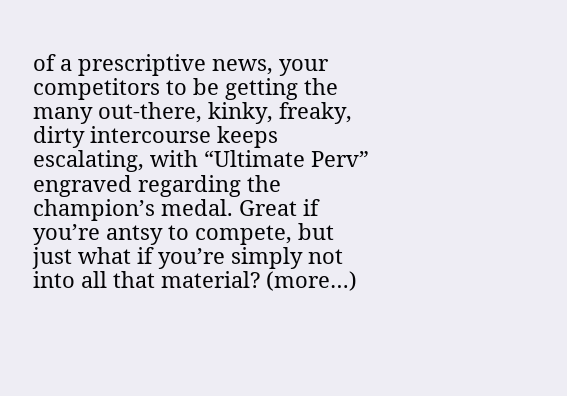of a prescriptive news, your competitors to be getting the many out-there, kinky, freaky, dirty intercourse keeps escalating, with “Ultimate Perv” engraved regarding the champion’s medal. Great if you’re antsy to compete, but just what if you’re simply not into all that material? (more…)